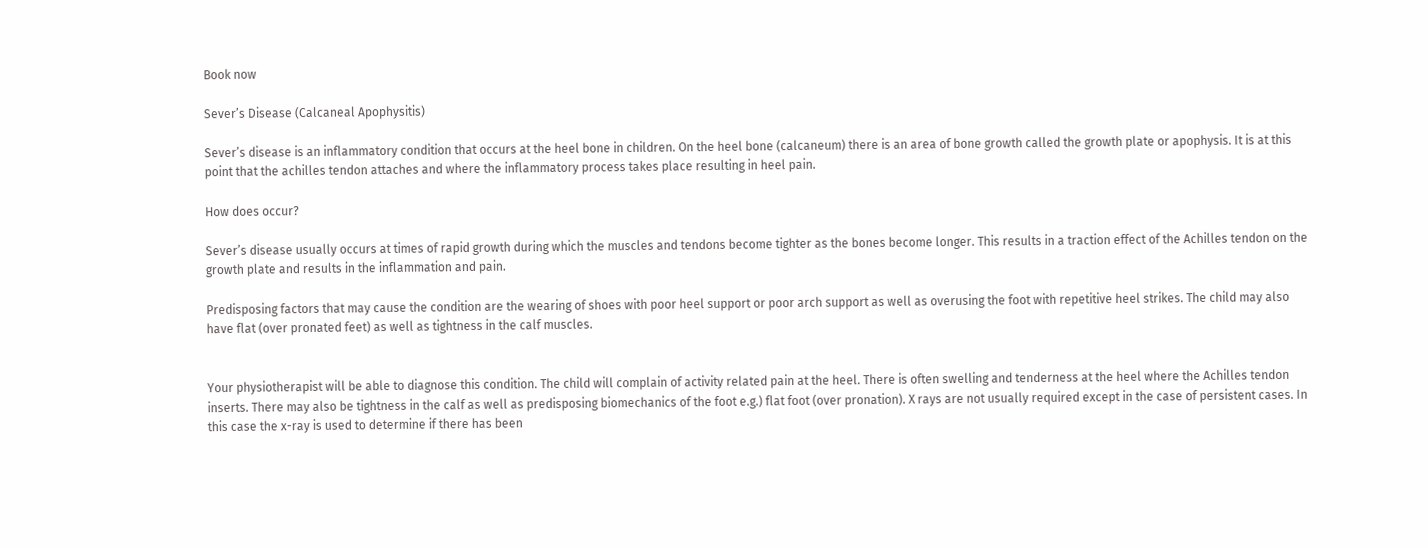Book now

Sever’s Disease (Calcaneal Apophysitis)

Sever’s disease is an inflammatory condition that occurs at the heel bone in children. On the heel bone (calcaneum) there is an area of bone growth called the growth plate or apophysis. It is at this point that the achilles tendon attaches and where the inflammatory process takes place resulting in heel pain.

How does occur?

Sever’s disease usually occurs at times of rapid growth during which the muscles and tendons become tighter as the bones become longer. This results in a traction effect of the Achilles tendon on the growth plate and results in the inflammation and pain.

Predisposing factors that may cause the condition are the wearing of shoes with poor heel support or poor arch support as well as overusing the foot with repetitive heel strikes. The child may also have flat (over pronated feet) as well as tightness in the calf muscles.


Your physiotherapist will be able to diagnose this condition. The child will complain of activity related pain at the heel. There is often swelling and tenderness at the heel where the Achilles tendon inserts. There may also be tightness in the calf as well as predisposing biomechanics of the foot e.g.) flat foot (over pronation). X rays are not usually required except in the case of persistent cases. In this case the x-ray is used to determine if there has been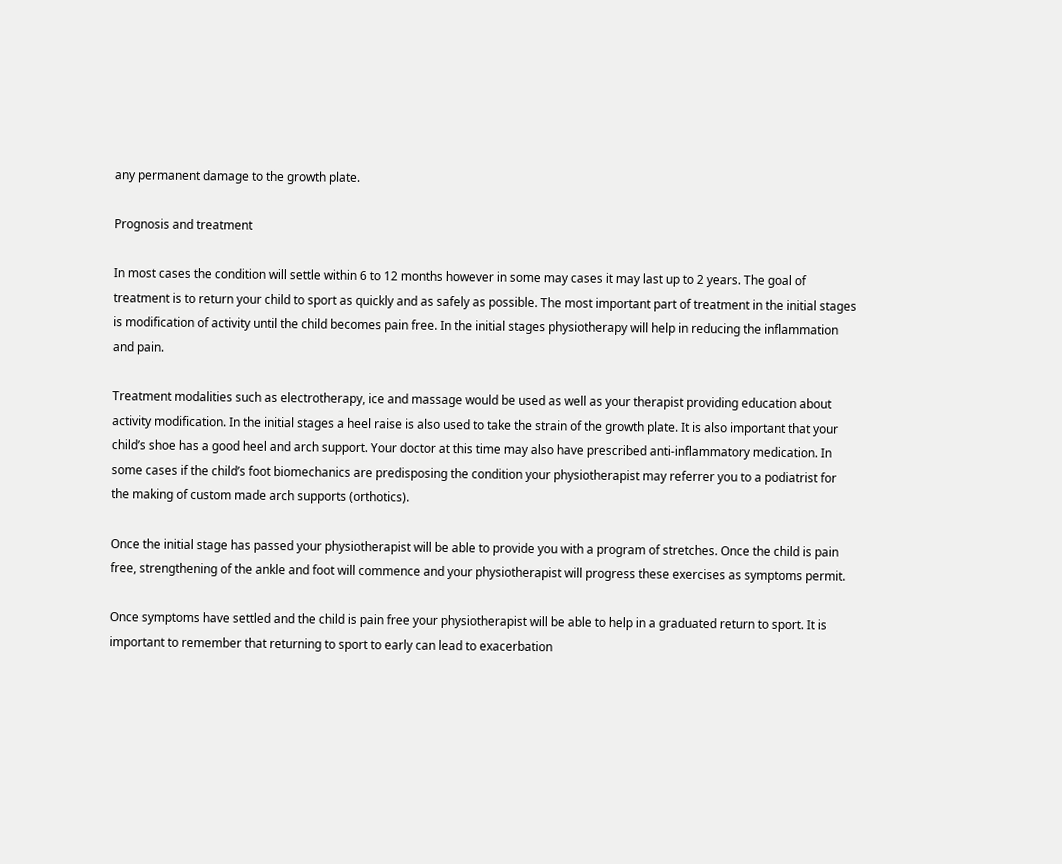any permanent damage to the growth plate.

Prognosis and treatment

In most cases the condition will settle within 6 to 12 months however in some may cases it may last up to 2 years. The goal of treatment is to return your child to sport as quickly and as safely as possible. The most important part of treatment in the initial stages is modification of activity until the child becomes pain free. In the initial stages physiotherapy will help in reducing the inflammation and pain.

Treatment modalities such as electrotherapy, ice and massage would be used as well as your therapist providing education about activity modification. In the initial stages a heel raise is also used to take the strain of the growth plate. It is also important that your child’s shoe has a good heel and arch support. Your doctor at this time may also have prescribed anti-inflammatory medication. In some cases if the child’s foot biomechanics are predisposing the condition your physiotherapist may referrer you to a podiatrist for the making of custom made arch supports (orthotics).

Once the initial stage has passed your physiotherapist will be able to provide you with a program of stretches. Once the child is pain free, strengthening of the ankle and foot will commence and your physiotherapist will progress these exercises as symptoms permit.

Once symptoms have settled and the child is pain free your physiotherapist will be able to help in a graduated return to sport. It is important to remember that returning to sport to early can lead to exacerbation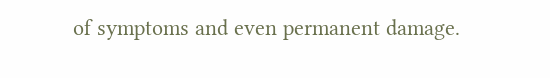of symptoms and even permanent damage.